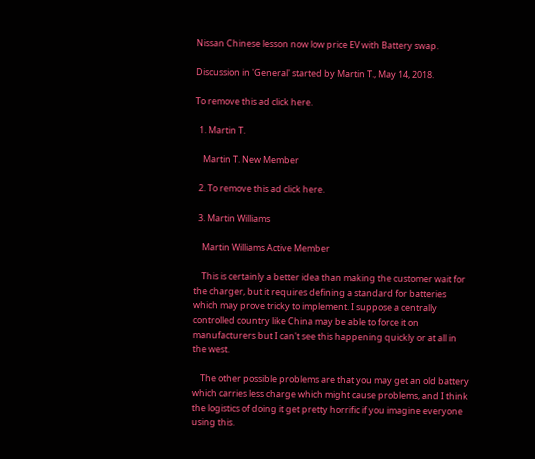Nissan Chinese lesson now low price EV with Battery swap.

Discussion in 'General' started by Martin T., May 14, 2018.

To remove this ad click here.

  1. Martin T.

    Martin T. New Member

  2. To remove this ad click here.

  3. Martin Williams

    Martin Williams Active Member

    This is certainly a better idea than making the customer wait for the charger, but it requires defining a standard for batteries which may prove tricky to implement. I suppose a centrally controlled country like China may be able to force it on manufacturers but I can't see this happening quickly or at all in the west.

    The other possible problems are that you may get an old battery which carries less charge which might cause problems, and I think the logistics of doing it get pretty horrific if you imagine everyone using this.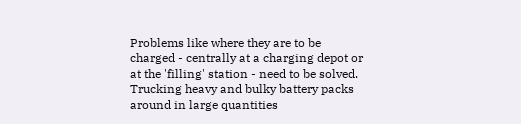Problems like where they are to be charged - centrally at a charging depot or at the 'filling' station - need to be solved. Trucking heavy and bulky battery packs around in large quantities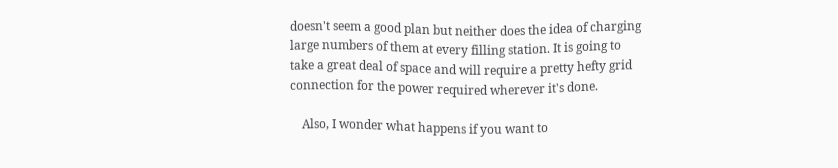doesn't seem a good plan but neither does the idea of charging large numbers of them at every filling station. It is going to take a great deal of space and will require a pretty hefty grid connection for the power required wherever it's done.

    Also, I wonder what happens if you want to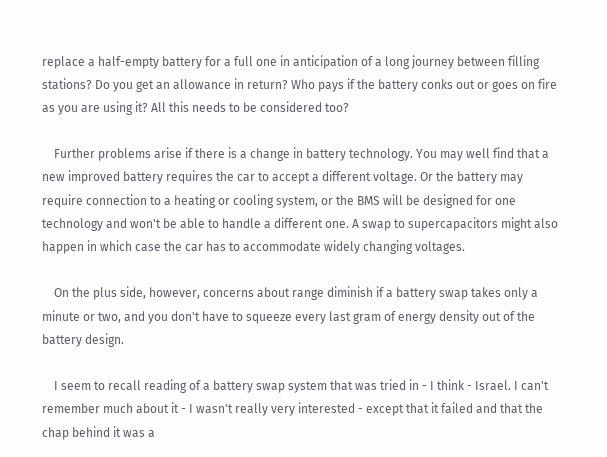replace a half-empty battery for a full one in anticipation of a long journey between filling stations? Do you get an allowance in return? Who pays if the battery conks out or goes on fire as you are using it? All this needs to be considered too?

    Further problems arise if there is a change in battery technology. You may well find that a new improved battery requires the car to accept a different voltage. Or the battery may require connection to a heating or cooling system, or the BMS will be designed for one technology and won't be able to handle a different one. A swap to supercapacitors might also happen in which case the car has to accommodate widely changing voltages.

    On the plus side, however, concerns about range diminish if a battery swap takes only a minute or two, and you don't have to squeeze every last gram of energy density out of the battery design.

    I seem to recall reading of a battery swap system that was tried in - I think - Israel. I can't remember much about it - I wasn't really very interested - except that it failed and that the chap behind it was a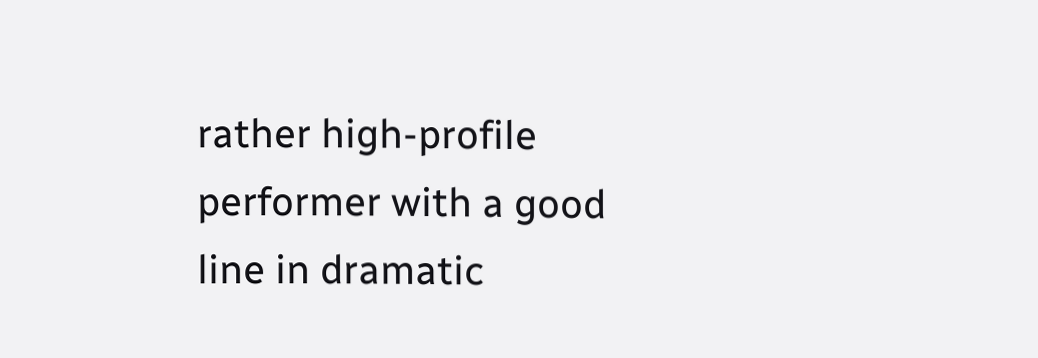rather high-profile performer with a good line in dramatic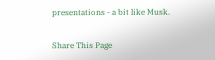presentations - a bit like Musk.

Share This Page